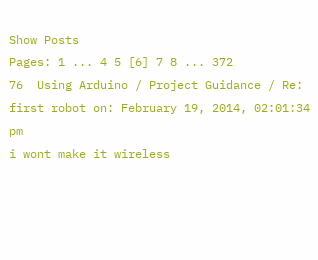Show Posts
Pages: 1 ... 4 5 [6] 7 8 ... 372
76  Using Arduino / Project Guidance / Re: first robot on: February 19, 2014, 02:01:34 pm
i wont make it wireless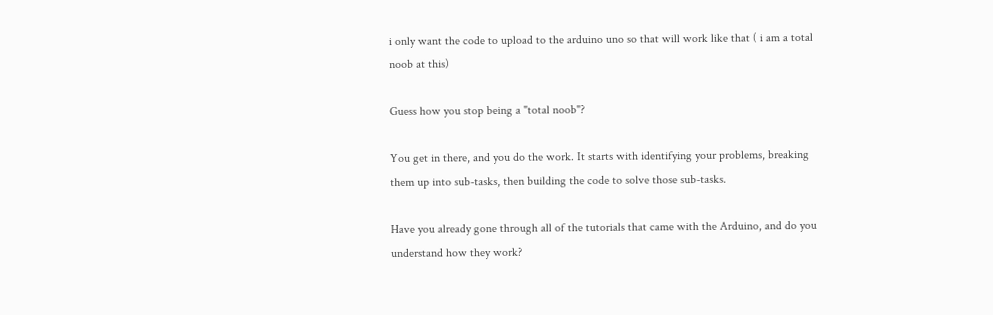i only want the code to upload to the arduino uno so that will work like that ( i am a total noob at this)

Guess how you stop being a "total noob"?

You get in there, and you do the work. It starts with identifying your problems, breaking them up into sub-tasks, then building the code to solve those sub-tasks.

Have you already gone through all of the tutorials that came with the Arduino, and do you understand how they work?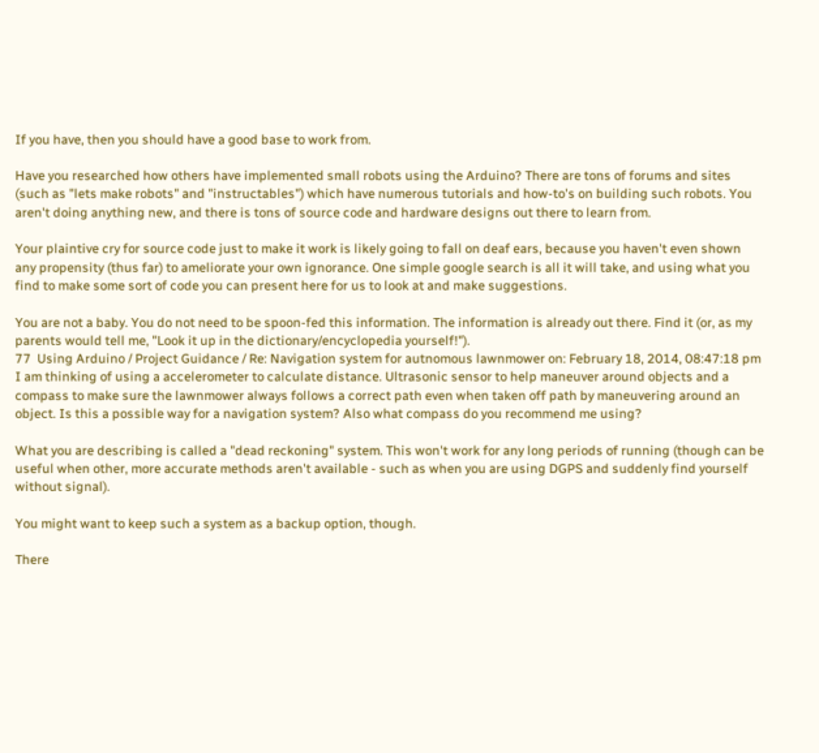If you have, then you should have a good base to work from.

Have you researched how others have implemented small robots using the Arduino? There are tons of forums and sites (such as "lets make robots" and "instructables") which have numerous tutorials and how-to's on building such robots. You aren't doing anything new, and there is tons of source code and hardware designs out there to learn from.

Your plaintive cry for source code just to make it work is likely going to fall on deaf ears, because you haven't even shown any propensity (thus far) to ameliorate your own ignorance. One simple google search is all it will take, and using what you find to make some sort of code you can present here for us to look at and make suggestions.

You are not a baby. You do not need to be spoon-fed this information. The information is already out there. Find it (or, as my parents would tell me, "Look it up in the dictionary/encyclopedia yourself!").
77  Using Arduino / Project Guidance / Re: Navigation system for autnomous lawnmower on: February 18, 2014, 08:47:18 pm
I am thinking of using a accelerometer to calculate distance. Ultrasonic sensor to help maneuver around objects and a compass to make sure the lawnmower always follows a correct path even when taken off path by maneuvering around an object. Is this a possible way for a navigation system? Also what compass do you recommend me using?

What you are describing is called a "dead reckoning" system. This won't work for any long periods of running (though can be useful when other, more accurate methods aren't available - such as when you are using DGPS and suddenly find yourself without signal).

You might want to keep such a system as a backup option, though.

There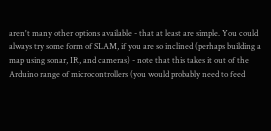aren't many other options available - that at least are simple. You could always try some form of SLAM, if you are so inclined (perhaps building a map using sonar, IR, and cameras) - note that this takes it out of the Arduino range of microcontrollers (you would probably need to feed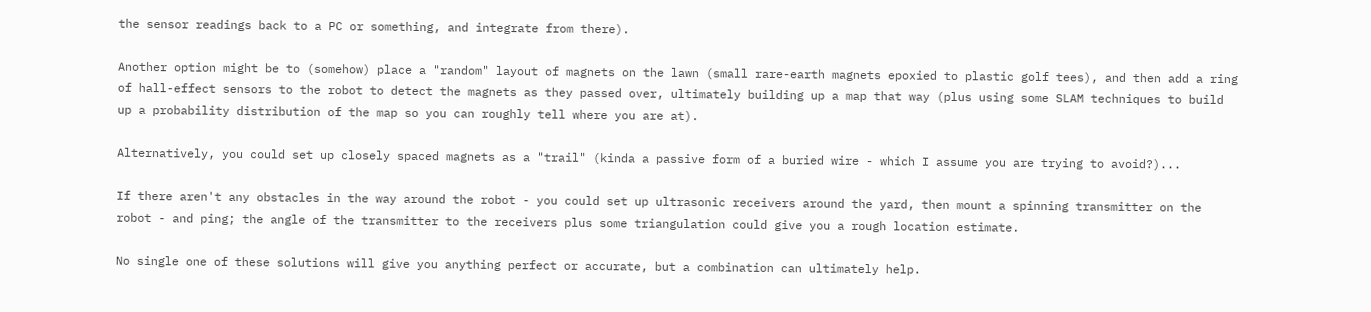the sensor readings back to a PC or something, and integrate from there).

Another option might be to (somehow) place a "random" layout of magnets on the lawn (small rare-earth magnets epoxied to plastic golf tees), and then add a ring of hall-effect sensors to the robot to detect the magnets as they passed over, ultimately building up a map that way (plus using some SLAM techniques to build up a probability distribution of the map so you can roughly tell where you are at).

Alternatively, you could set up closely spaced magnets as a "trail" (kinda a passive form of a buried wire - which I assume you are trying to avoid?)...

If there aren't any obstacles in the way around the robot - you could set up ultrasonic receivers around the yard, then mount a spinning transmitter on the robot - and ping; the angle of the transmitter to the receivers plus some triangulation could give you a rough location estimate.

No single one of these solutions will give you anything perfect or accurate, but a combination can ultimately help.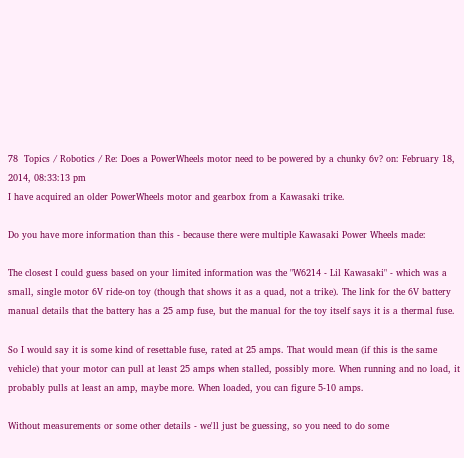78  Topics / Robotics / Re: Does a PowerWheels motor need to be powered by a chunky 6v? on: February 18, 2014, 08:33:13 pm
I have acquired an older PowerWheels motor and gearbox from a Kawasaki trike.

Do you have more information than this - because there were multiple Kawasaki Power Wheels made:

The closest I could guess based on your limited information was the "W6214 - Lil Kawasaki" - which was a small, single motor 6V ride-on toy (though that shows it as a quad, not a trike). The link for the 6V battery manual details that the battery has a 25 amp fuse, but the manual for the toy itself says it is a thermal fuse.

So I would say it is some kind of resettable fuse, rated at 25 amps. That would mean (if this is the same vehicle) that your motor can pull at least 25 amps when stalled, possibly more. When running and no load, it probably pulls at least an amp, maybe more. When loaded, you can figure 5-10 amps.

Without measurements or some other details - we'll just be guessing, so you need to do some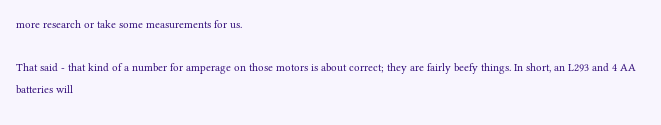more research or take some measurements for us.

That said - that kind of a number for amperage on those motors is about correct; they are fairly beefy things. In short, an L293 and 4 AA batteries will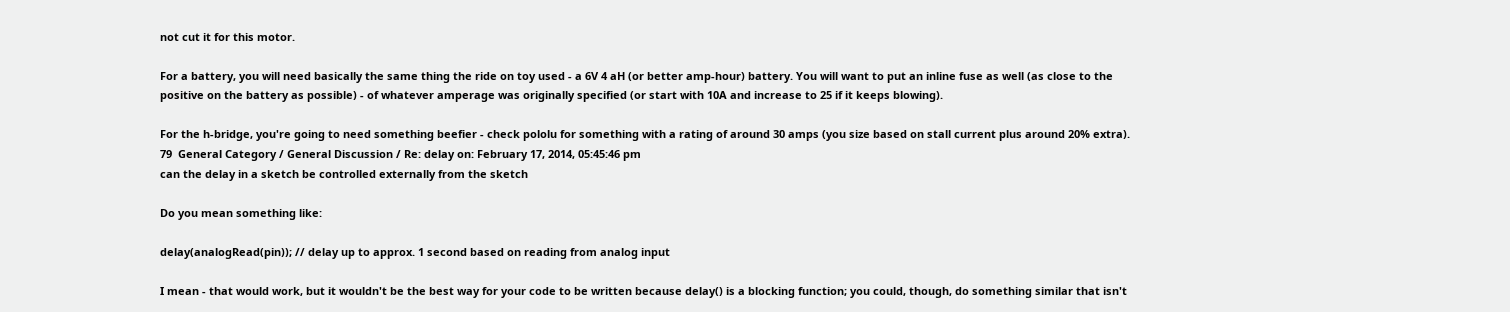not cut it for this motor.

For a battery, you will need basically the same thing the ride on toy used - a 6V 4 aH (or better amp-hour) battery. You will want to put an inline fuse as well (as close to the positive on the battery as possible) - of whatever amperage was originally specified (or start with 10A and increase to 25 if it keeps blowing).

For the h-bridge, you're going to need something beefier - check pololu for something with a rating of around 30 amps (you size based on stall current plus around 20% extra).
79  General Category / General Discussion / Re: delay on: February 17, 2014, 05:45:46 pm
can the delay in a sketch be controlled externally from the sketch

Do you mean something like:

delay(analogRead(pin)); // delay up to approx. 1 second based on reading from analog input

I mean - that would work, but it wouldn't be the best way for your code to be written because delay() is a blocking function; you could, though, do something similar that isn't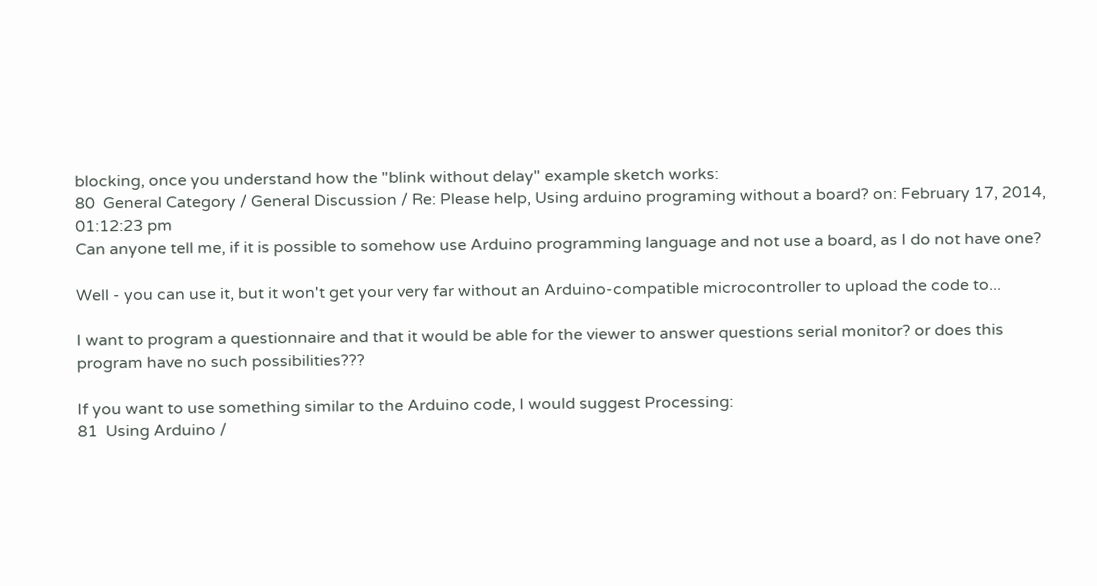blocking, once you understand how the "blink without delay" example sketch works:
80  General Category / General Discussion / Re: Please help, Using arduino programing without a board? on: February 17, 2014, 01:12:23 pm
Can anyone tell me, if it is possible to somehow use Arduino programming language and not use a board, as I do not have one?

Well - you can use it, but it won't get your very far without an Arduino-compatible microcontroller to upload the code to...

I want to program a questionnaire and that it would be able for the viewer to answer questions serial monitor? or does this program have no such possibilities???

If you want to use something similar to the Arduino code, I would suggest Processing:
81  Using Arduino /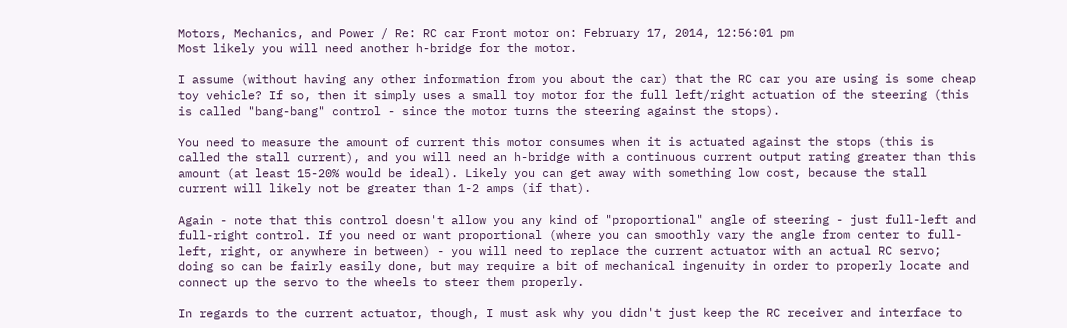Motors, Mechanics, and Power / Re: RC car Front motor on: February 17, 2014, 12:56:01 pm
Most likely you will need another h-bridge for the motor.

I assume (without having any other information from you about the car) that the RC car you are using is some cheap toy vehicle? If so, then it simply uses a small toy motor for the full left/right actuation of the steering (this is called "bang-bang" control - since the motor turns the steering against the stops).

You need to measure the amount of current this motor consumes when it is actuated against the stops (this is called the stall current), and you will need an h-bridge with a continuous current output rating greater than this amount (at least 15-20% would be ideal). Likely you can get away with something low cost, because the stall current will likely not be greater than 1-2 amps (if that).

Again - note that this control doesn't allow you any kind of "proportional" angle of steering - just full-left and full-right control. If you need or want proportional (where you can smoothly vary the angle from center to full-left, right, or anywhere in between) - you will need to replace the current actuator with an actual RC servo; doing so can be fairly easily done, but may require a bit of mechanical ingenuity in order to properly locate and connect up the servo to the wheels to steer them properly.

In regards to the current actuator, though, I must ask why you didn't just keep the RC receiver and interface to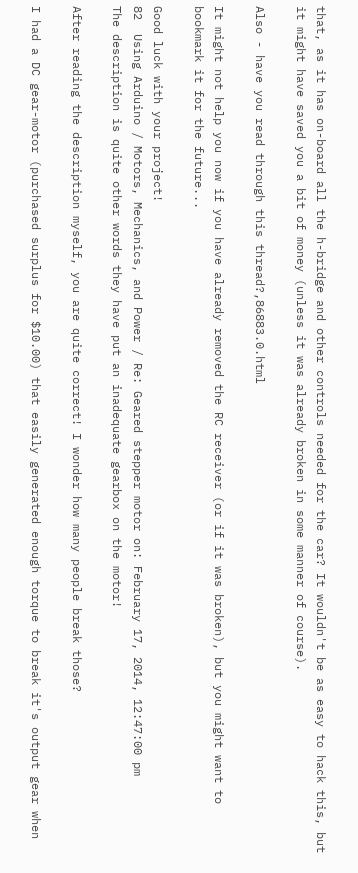that, as it has on-board all the h-bridge and other controls needed for the car? It wouldn't be as easy to hack this, but it might have saved you a bit of money (unless it was already broken in some manner of course).

Also - have you read through this thread?,86883.0.html

It might not help you now if you have already removed the RC receiver (or if it was broken), but you might want to bookmark it for the future...

Good luck with your project!
82  Using Arduino / Motors, Mechanics, and Power / Re: Geared stepper motor on: February 17, 2014, 12:47:00 pm
The description is quite other words they have put an inadequate gearbox on the motor!

After reading the description myself, you are quite correct! I wonder how many people break those?

I had a DC gear-motor (purchased surplus for $10.00) that easily generated enough torque to break it's output gear when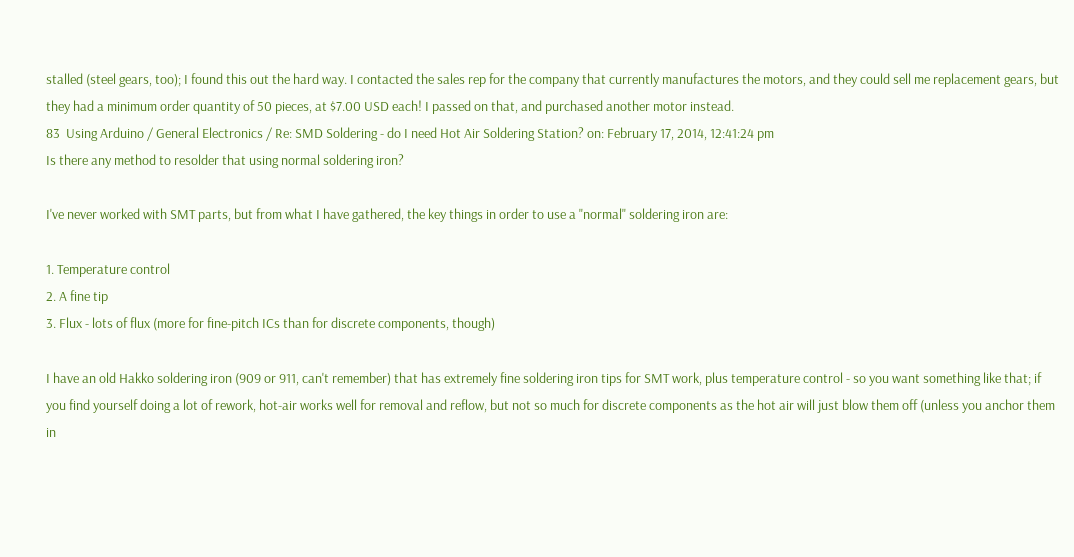stalled (steel gears, too); I found this out the hard way. I contacted the sales rep for the company that currently manufactures the motors, and they could sell me replacement gears, but they had a minimum order quantity of 50 pieces, at $7.00 USD each! I passed on that, and purchased another motor instead.
83  Using Arduino / General Electronics / Re: SMD Soldering - do I need Hot Air Soldering Station? on: February 17, 2014, 12:41:24 pm
Is there any method to resolder that using normal soldering iron?

I've never worked with SMT parts, but from what I have gathered, the key things in order to use a "normal" soldering iron are:

1. Temperature control
2. A fine tip
3. Flux - lots of flux (more for fine-pitch ICs than for discrete components, though)

I have an old Hakko soldering iron (909 or 911, can't remember) that has extremely fine soldering iron tips for SMT work, plus temperature control - so you want something like that; if you find yourself doing a lot of rework, hot-air works well for removal and reflow, but not so much for discrete components as the hot air will just blow them off (unless you anchor them in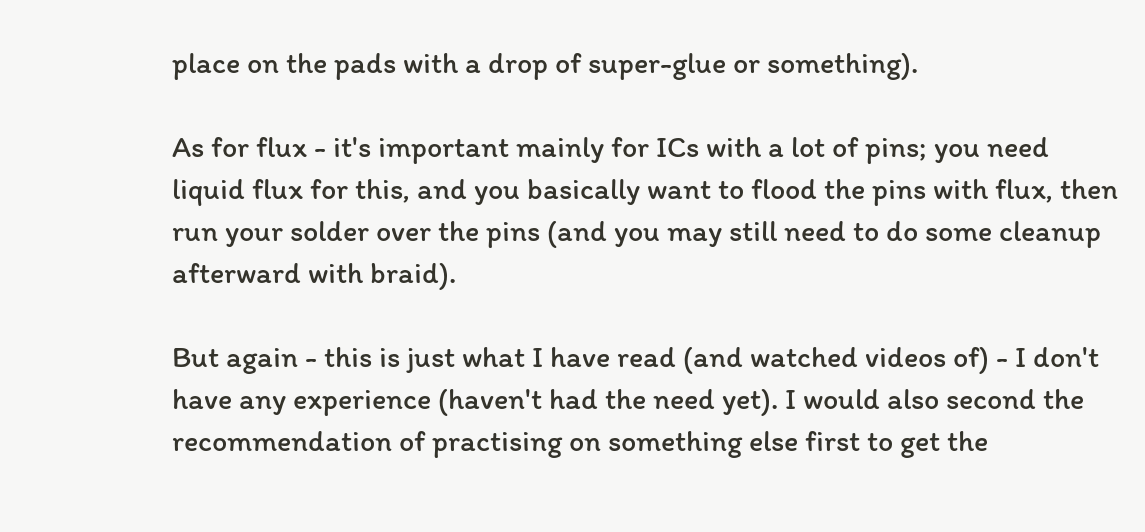place on the pads with a drop of super-glue or something).

As for flux - it's important mainly for ICs with a lot of pins; you need liquid flux for this, and you basically want to flood the pins with flux, then run your solder over the pins (and you may still need to do some cleanup afterward with braid).

But again - this is just what I have read (and watched videos of) - I don't have any experience (haven't had the need yet). I would also second the recommendation of practising on something else first to get the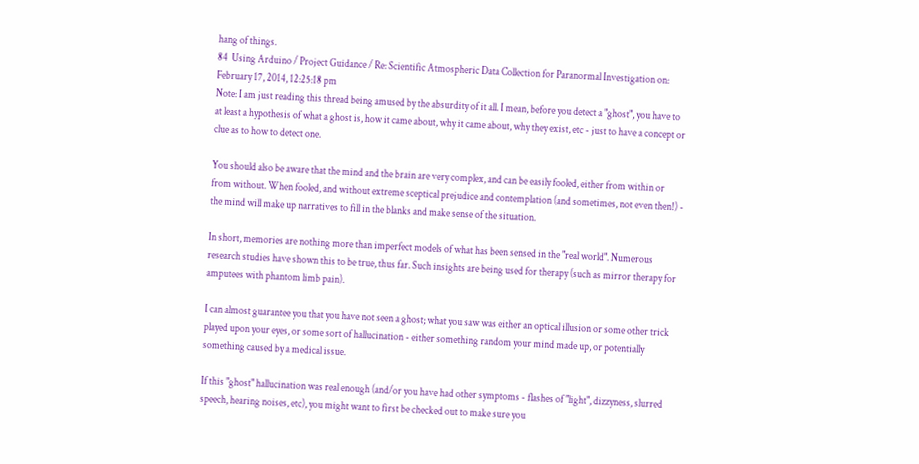hang of things.
84  Using Arduino / Project Guidance / Re: Scientific Atmospheric Data Collection for Paranormal Investigation on: February 17, 2014, 12:25:18 pm
Note: I am just reading this thread being amused by the absurdity of it all. I mean, before you detect a "ghost", you have to at least a hypothesis of what a ghost is, how it came about, why it came about, why they exist, etc - just to have a concept or clue as to how to detect one.

You should also be aware that the mind and the brain are very complex, and can be easily fooled, either from within or from without. When fooled, and without extreme sceptical prejudice and contemplation (and sometimes, not even then!) - the mind will make up narratives to fill in the blanks and make sense of the situation.

In short, memories are nothing more than imperfect models of what has been sensed in the "real world". Numerous research studies have shown this to be true, thus far. Such insights are being used for therapy (such as mirror therapy for amputees with phantom limb pain).

I can almost guarantee you that you have not seen a ghost; what you saw was either an optical illusion or some other trick played upon your eyes, or some sort of hallucination - either something random your mind made up, or potentially something caused by a medical issue.

If this "ghost" hallucination was real enough (and/or you have had other symptoms - flashes of "light", dizzyness, slurred speech, hearing noises, etc), you might want to first be checked out to make sure you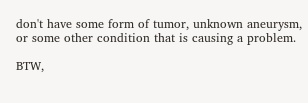don't have some form of tumor, unknown aneurysm, or some other condition that is causing a problem.

BTW,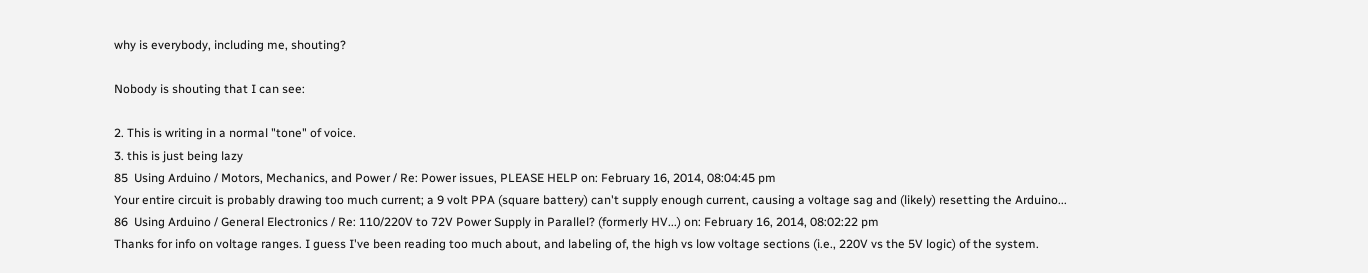why is everybody, including me, shouting?

Nobody is shouting that I can see:

2. This is writing in a normal "tone" of voice.
3. this is just being lazy
85  Using Arduino / Motors, Mechanics, and Power / Re: Power issues, PLEASE HELP on: February 16, 2014, 08:04:45 pm
Your entire circuit is probably drawing too much current; a 9 volt PPA (square battery) can't supply enough current, causing a voltage sag and (likely) resetting the Arduino...
86  Using Arduino / General Electronics / Re: 110/220V to 72V Power Supply in Parallel? (formerly HV...) on: February 16, 2014, 08:02:22 pm
Thanks for info on voltage ranges. I guess I've been reading too much about, and labeling of, the high vs low voltage sections (i.e., 220V vs the 5V logic) of the system.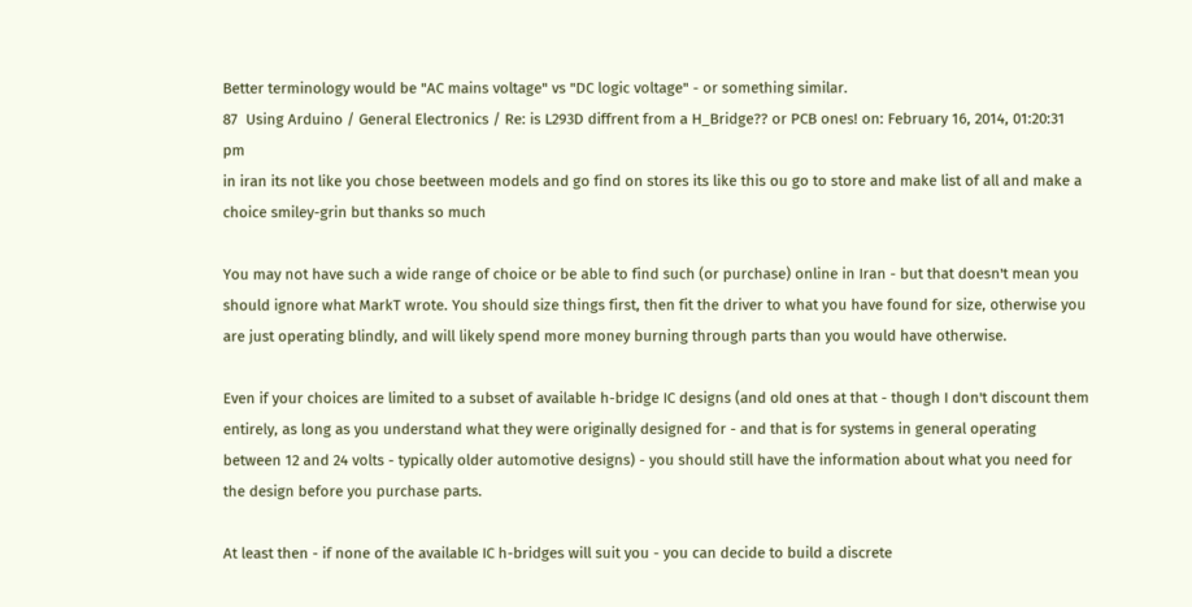Better terminology would be "AC mains voltage" vs "DC logic voltage" - or something similar.
87  Using Arduino / General Electronics / Re: is L293D diffrent from a H_Bridge?? or PCB ones! on: February 16, 2014, 01:20:31 pm
in iran its not like you chose beetween models and go find on stores its like this ou go to store and make list of all and make a choice smiley-grin but thanks so much

You may not have such a wide range of choice or be able to find such (or purchase) online in Iran - but that doesn't mean you should ignore what MarkT wrote. You should size things first, then fit the driver to what you have found for size, otherwise you are just operating blindly, and will likely spend more money burning through parts than you would have otherwise.

Even if your choices are limited to a subset of available h-bridge IC designs (and old ones at that - though I don't discount them entirely, as long as you understand what they were originally designed for - and that is for systems in general operating between 12 and 24 volts - typically older automotive designs) - you should still have the information about what you need for the design before you purchase parts.

At least then - if none of the available IC h-bridges will suit you - you can decide to build a discrete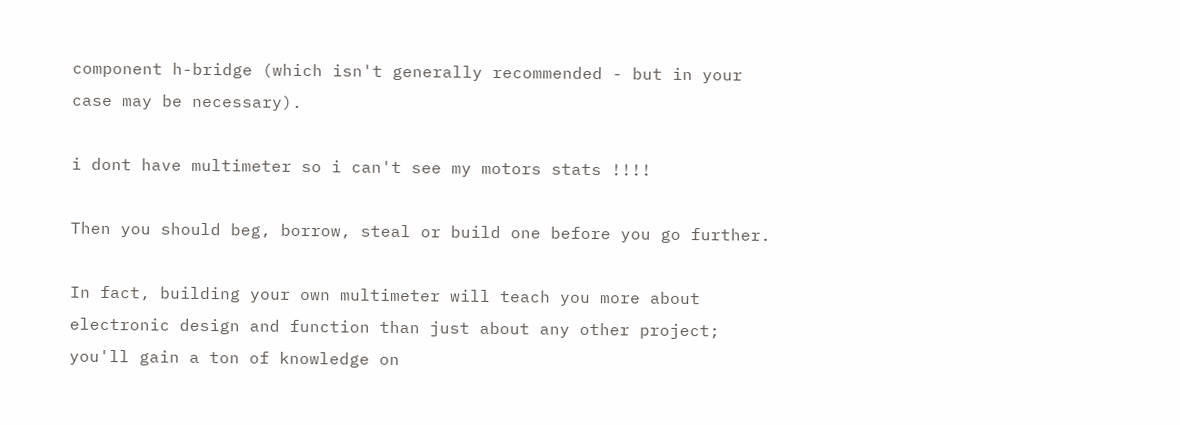component h-bridge (which isn't generally recommended - but in your case may be necessary).

i dont have multimeter so i can't see my motors stats !!!!

Then you should beg, borrow, steal or build one before you go further.

In fact, building your own multimeter will teach you more about electronic design and function than just about any other project; you'll gain a ton of knowledge on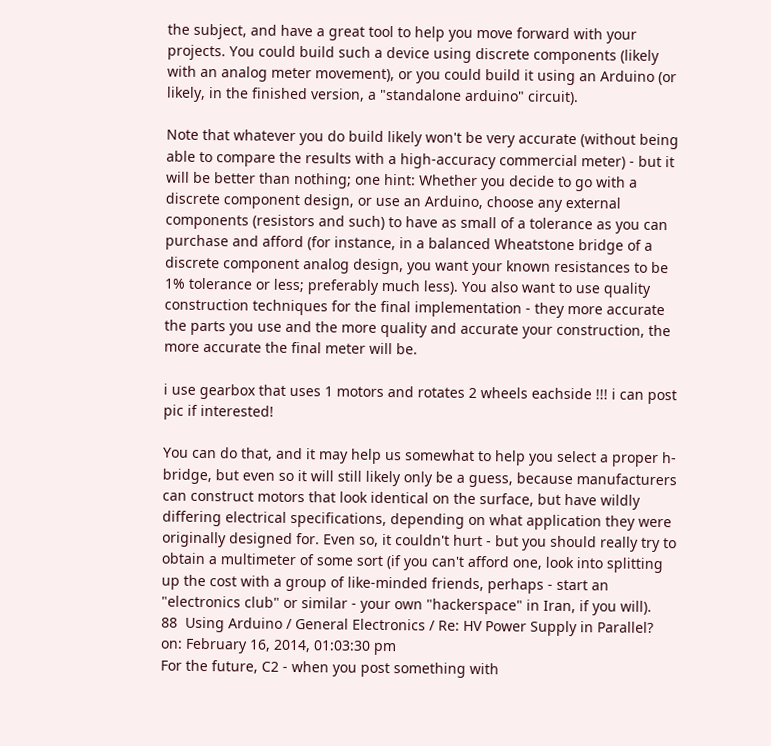the subject, and have a great tool to help you move forward with your projects. You could build such a device using discrete components (likely with an analog meter movement), or you could build it using an Arduino (or likely, in the finished version, a "standalone arduino" circuit).

Note that whatever you do build likely won't be very accurate (without being able to compare the results with a high-accuracy commercial meter) - but it will be better than nothing; one hint: Whether you decide to go with a discrete component design, or use an Arduino, choose any external components (resistors and such) to have as small of a tolerance as you can purchase and afford (for instance, in a balanced Wheatstone bridge of a discrete component analog design, you want your known resistances to be 1% tolerance or less; preferably much less). You also want to use quality construction techniques for the final implementation - they more accurate the parts you use and the more quality and accurate your construction, the more accurate the final meter will be.

i use gearbox that uses 1 motors and rotates 2 wheels eachside !!! i can post pic if interested!

You can do that, and it may help us somewhat to help you select a proper h-bridge, but even so it will still likely only be a guess, because manufacturers can construct motors that look identical on the surface, but have wildly differing electrical specifications, depending on what application they were originally designed for. Even so, it couldn't hurt - but you should really try to obtain a multimeter of some sort (if you can't afford one, look into splitting up the cost with a group of like-minded friends, perhaps - start an "electronics club" or similar - your own "hackerspace" in Iran, if you will).
88  Using Arduino / General Electronics / Re: HV Power Supply in Parallel? on: February 16, 2014, 01:03:30 pm
For the future, C2 - when you post something with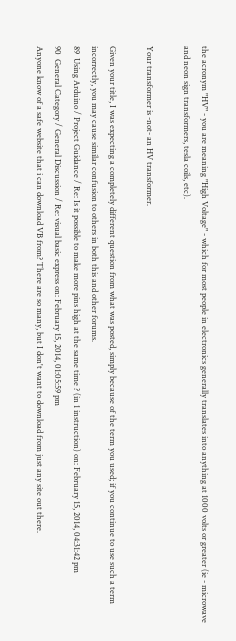the acronym "HV" - you are meaning "High Voltage" - which for most people in electronics generally translates into anything at 1000 volts or greater (ie - microwave and neon sign transformers, tesla coils, etc).

Your transformer is -not- an HV transformer.

Given your title, I was expecting a completely different question from what was posted, simply because of the term you used; if you continue to use such a term incorrectly, you may cause similar confusion to others in both this and other forums.
89  Using Arduino / Project Guidance / Re: Is it possible to make more pins high at the same time ? (in 1 instruction) on: February 15, 2014, 04:31:42 pm
90  General Category / General Discussion / Re: visual basic express on: February 15, 2014, 01:05:59 pm
Anyone know of a safe website that i can download VB from? There are so many, but I don't want to download from just any site out there.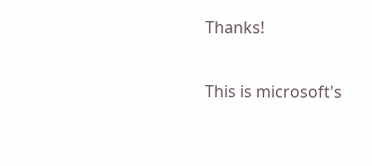Thanks!

This is microsoft's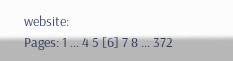website:
Pages: 1 ... 4 5 [6] 7 8 ... 372